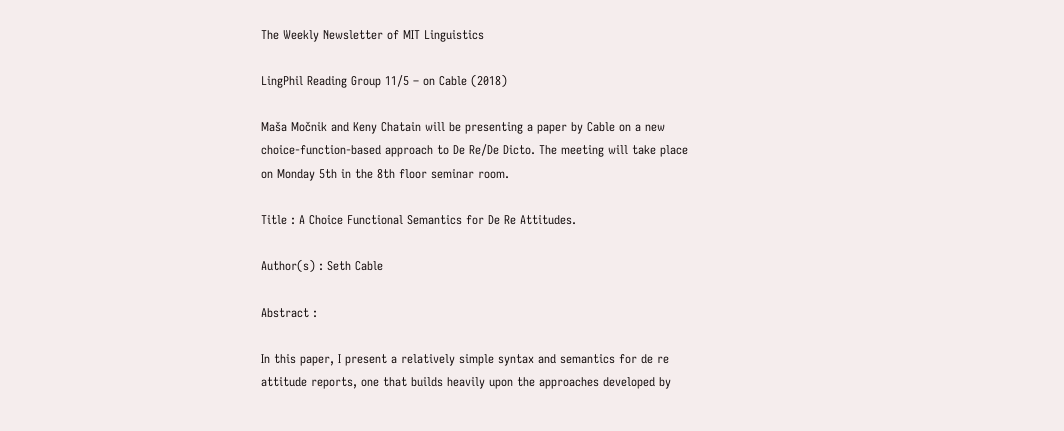The Weekly Newsletter of MIT Linguistics

LingPhil Reading Group 11/5 – on Cable (2018)

Maša Močnik and Keny Chatain will be presenting a paper by Cable on a new choice-function-based approach to De Re/De Dicto. The meeting will take place on Monday 5th in the 8th floor seminar room.

Title : A Choice Functional Semantics for De Re Attitudes.

Author(s) : Seth Cable

Abstract :

In this paper, I present a relatively simple syntax and semantics for de re attitude reports, one that builds heavily upon the approaches developed by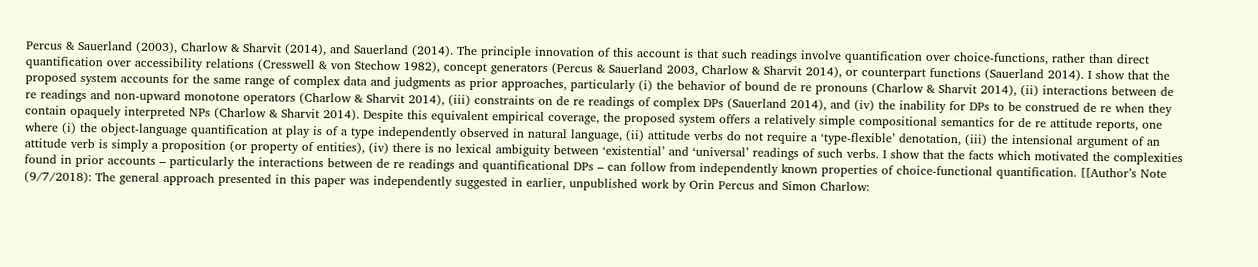Percus & Sauerland (2003), Charlow & Sharvit (2014), and Sauerland (2014). The principle innovation of this account is that such readings involve quantification over choice-functions, rather than direct quantification over accessibility relations (Cresswell & von Stechow 1982), concept generators (Percus & Sauerland 2003, Charlow & Sharvit 2014), or counterpart functions (Sauerland 2014). I show that the proposed system accounts for the same range of complex data and judgments as prior approaches, particularly (i) the behavior of bound de re pronouns (Charlow & Sharvit 2014), (ii) interactions between de re readings and non-upward monotone operators (Charlow & Sharvit 2014), (iii) constraints on de re readings of complex DPs (Sauerland 2014), and (iv) the inability for DPs to be construed de re when they contain opaquely interpreted NPs (Charlow & Sharvit 2014). Despite this equivalent empirical coverage, the proposed system offers a relatively simple compositional semantics for de re attitude reports, one where (i) the object-language quantification at play is of a type independently observed in natural language, (ii) attitude verbs do not require a ‘type-flexible’ denotation, (iii) the intensional argument of an attitude verb is simply a proposition (or property of entities), (iv) there is no lexical ambiguity between ‘existential’ and ‘universal’ readings of such verbs. I show that the facts which motivated the complexities found in prior accounts – particularly the interactions between de re readings and quantificational DPs – can follow from independently known properties of choice-functional quantification. [[Author’s Note (9/7/2018): The general approach presented in this paper was independently suggested in earlier, unpublished work by Orin Percus and Simon Charlow: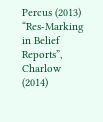Percus (2013) “Res-Marking in Belief Reports”, Charlow (2014)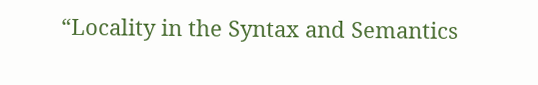“Locality in the Syntax and Semantics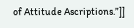of Attitude Ascriptions.”]]